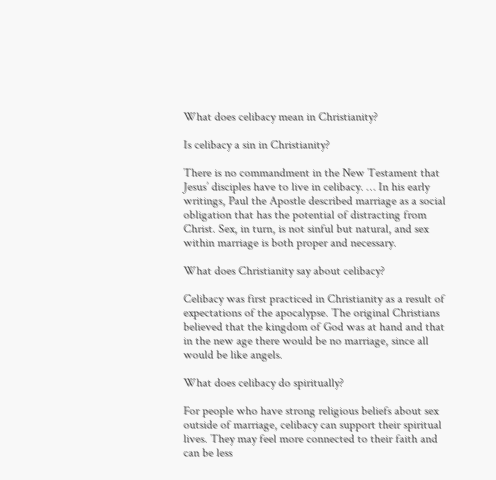What does celibacy mean in Christianity?

Is celibacy a sin in Christianity?

There is no commandment in the New Testament that Jesus’ disciples have to live in celibacy. … In his early writings, Paul the Apostle described marriage as a social obligation that has the potential of distracting from Christ. Sex, in turn, is not sinful but natural, and sex within marriage is both proper and necessary.

What does Christianity say about celibacy?

Celibacy was first practiced in Christianity as a result of expectations of the apocalypse. The original Christians believed that the kingdom of God was at hand and that in the new age there would be no marriage, since all would be like angels.

What does celibacy do spiritually?

For people who have strong religious beliefs about sex outside of marriage, celibacy can support their spiritual lives. They may feel more connected to their faith and can be less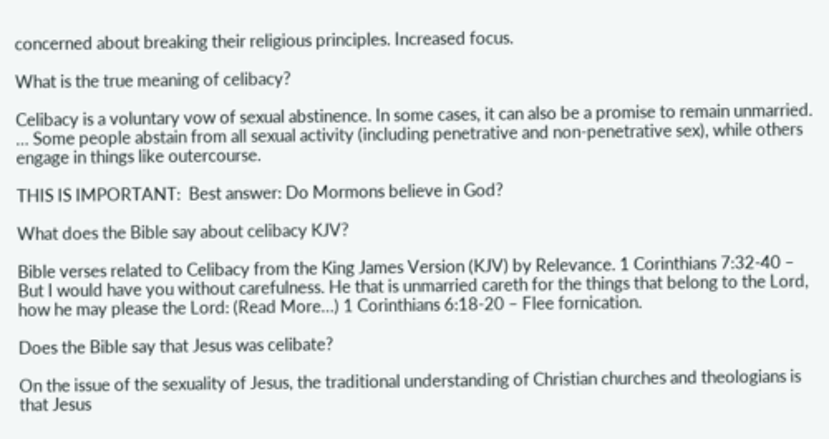concerned about breaking their religious principles. Increased focus.

What is the true meaning of celibacy?

Celibacy is a voluntary vow of sexual abstinence. In some cases, it can also be a promise to remain unmarried. … Some people abstain from all sexual activity (including penetrative and non-penetrative sex), while others engage in things like outercourse.

THIS IS IMPORTANT:  Best answer: Do Mormons believe in God?

What does the Bible say about celibacy KJV?

Bible verses related to Celibacy from the King James Version (KJV) by Relevance. 1 Corinthians 7:32-40 – But I would have you without carefulness. He that is unmarried careth for the things that belong to the Lord, how he may please the Lord: (Read More…) 1 Corinthians 6:18-20 – Flee fornication.

Does the Bible say that Jesus was celibate?

On the issue of the sexuality of Jesus, the traditional understanding of Christian churches and theologians is that Jesus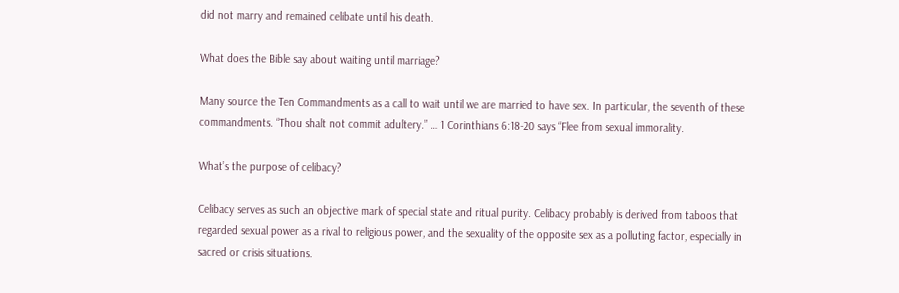did not marry and remained celibate until his death.

What does the Bible say about waiting until marriage?

Many source the Ten Commandments as a call to wait until we are married to have sex. In particular, the seventh of these commandments. “Thou shalt not commit adultery.” … 1 Corinthians 6:18-20 says “Flee from sexual immorality.

What’s the purpose of celibacy?

Celibacy serves as such an objective mark of special state and ritual purity. Celibacy probably is derived from taboos that regarded sexual power as a rival to religious power, and the sexuality of the opposite sex as a polluting factor, especially in sacred or crisis situations.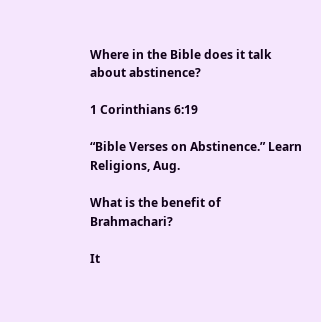Where in the Bible does it talk about abstinence?

1 Corinthians 6:19

“Bible Verses on Abstinence.” Learn Religions, Aug.

What is the benefit of Brahmachari?

It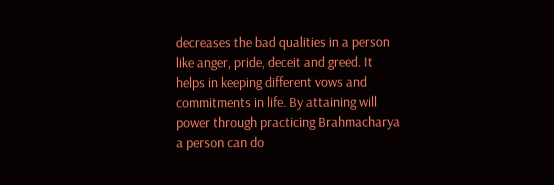decreases the bad qualities in a person like anger, pride, deceit and greed. It helps in keeping different vows and commitments in life. By attaining will power through practicing Brahmacharya a person can do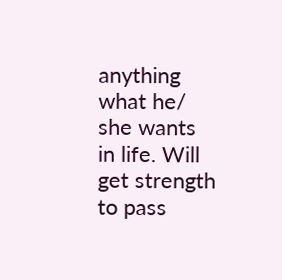anything what he/ she wants in life. Will get strength to pass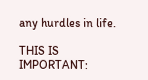any hurdles in life.

THIS IS IMPORTANT: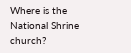Where is the National Shrine church?